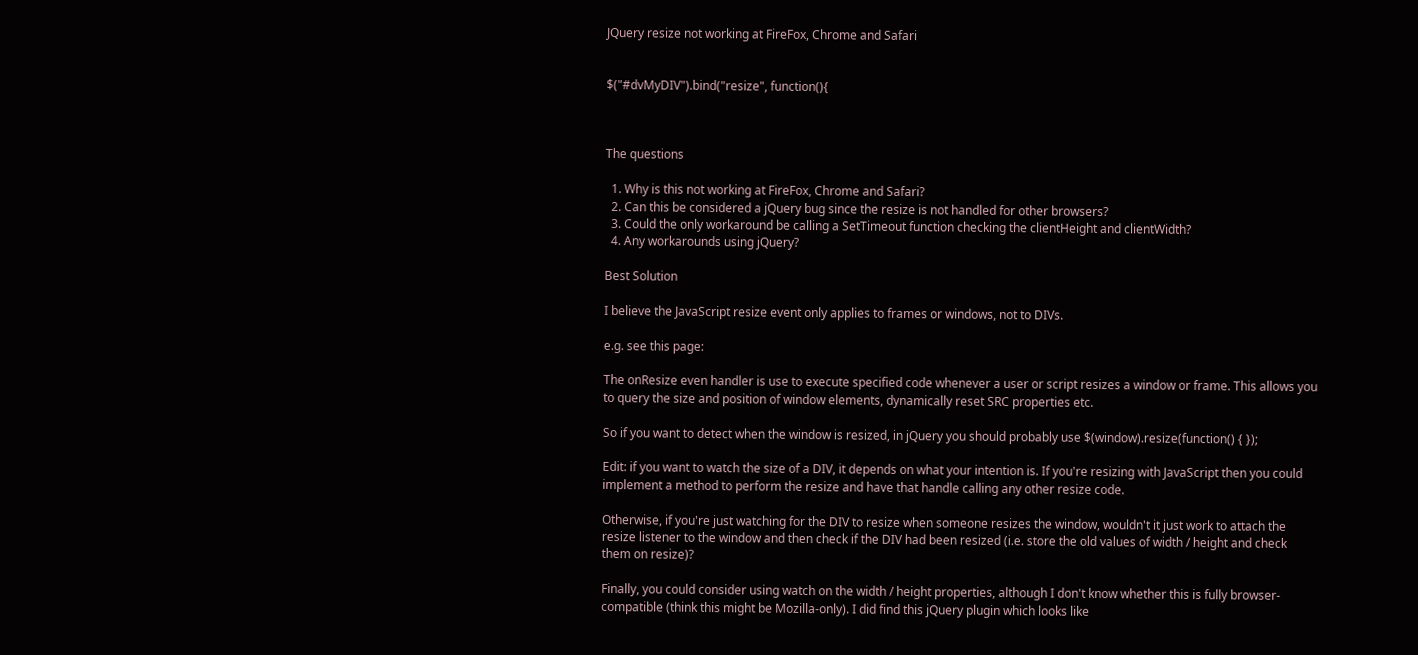JQuery resize not working at FireFox, Chrome and Safari


$("#dvMyDIV").bind("resize", function(){



The questions

  1. Why is this not working at FireFox, Chrome and Safari?
  2. Can this be considered a jQuery bug since the resize is not handled for other browsers?
  3. Could the only workaround be calling a SetTimeout function checking the clientHeight and clientWidth?
  4. Any workarounds using jQuery?

Best Solution

I believe the JavaScript resize event only applies to frames or windows, not to DIVs.

e.g. see this page:

The onResize even handler is use to execute specified code whenever a user or script resizes a window or frame. This allows you to query the size and position of window elements, dynamically reset SRC properties etc.

So if you want to detect when the window is resized, in jQuery you should probably use $(window).resize(function() { });

Edit: if you want to watch the size of a DIV, it depends on what your intention is. If you're resizing with JavaScript then you could implement a method to perform the resize and have that handle calling any other resize code.

Otherwise, if you're just watching for the DIV to resize when someone resizes the window, wouldn't it just work to attach the resize listener to the window and then check if the DIV had been resized (i.e. store the old values of width / height and check them on resize)?

Finally, you could consider using watch on the width / height properties, although I don't know whether this is fully browser-compatible (think this might be Mozilla-only). I did find this jQuery plugin which looks like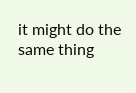it might do the same thing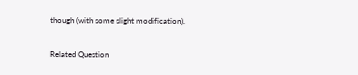though (with some slight modification).

Related Question